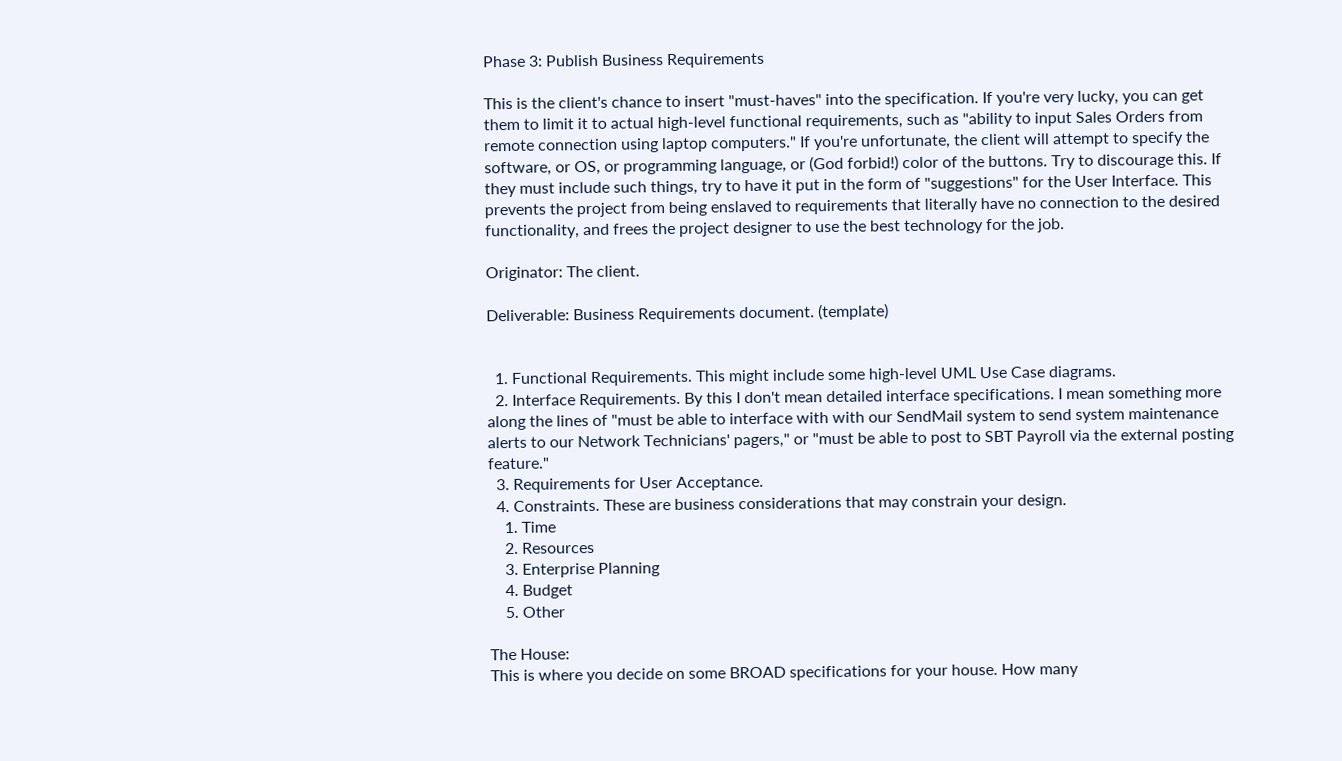Phase 3: Publish Business Requirements

This is the client's chance to insert "must-haves" into the specification. If you're very lucky, you can get them to limit it to actual high-level functional requirements, such as "ability to input Sales Orders from remote connection using laptop computers." If you're unfortunate, the client will attempt to specify the software, or OS, or programming language, or (God forbid!) color of the buttons. Try to discourage this. If they must include such things, try to have it put in the form of "suggestions" for the User Interface. This prevents the project from being enslaved to requirements that literally have no connection to the desired functionality, and frees the project designer to use the best technology for the job.

Originator: The client.

Deliverable: Business Requirements document. (template)


  1. Functional Requirements. This might include some high-level UML Use Case diagrams.
  2. Interface Requirements. By this I don't mean detailed interface specifications. I mean something more along the lines of "must be able to interface with with our SendMail system to send system maintenance alerts to our Network Technicians' pagers," or "must be able to post to SBT Payroll via the external posting feature."
  3. Requirements for User Acceptance.
  4. Constraints. These are business considerations that may constrain your design.
    1. Time
    2. Resources
    3. Enterprise Planning
    4. Budget
    5. Other

The House:
This is where you decide on some BROAD specifications for your house. How many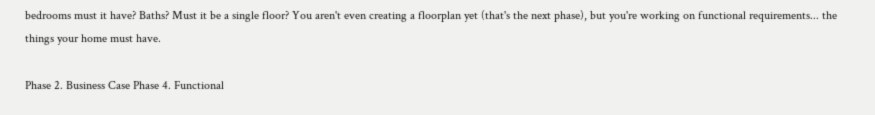bedrooms must it have? Baths? Must it be a single floor? You aren't even creating a floorplan yet (that's the next phase), but you're working on functional requirements... the things your home must have.

Phase 2. Business Case Phase 4. Functional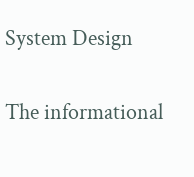System Design

The informational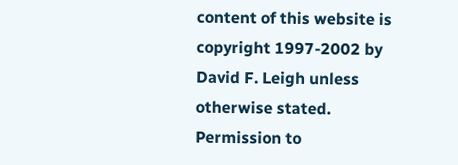content of this website is copyright 1997-2002 by David F. Leigh unless otherwise stated. Permission to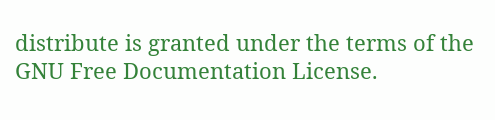distribute is granted under the terms of the GNU Free Documentation License.